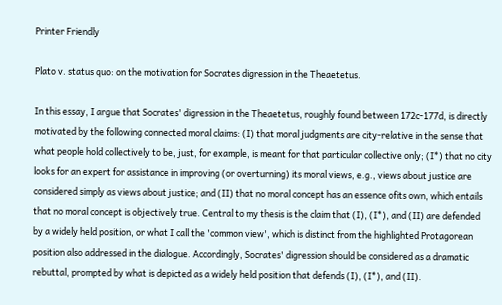Printer Friendly

Plato v. status quo: on the motivation for Socrates digression in the Theaetetus.

In this essay, I argue that Socrates' digression in the Theaetetus, roughly found between 172c-177d, is directly motivated by the following connected moral claims: (I) that moral judgments are city-relative in the sense that what people hold collectively to be, just, for example, is meant for that particular collective only; (I*) that no city looks for an expert for assistance in improving (or overturning) its moral views, e.g., views about justice are considered simply as views about justice; and (II) that no moral concept has an essence ofits own, which entails that no moral concept is objectively true. Central to my thesis is the claim that (I), (I*), and (II) are defended by a widely held position, or what I call the 'common view', which is distinct from the highlighted Protagorean position also addressed in the dialogue. Accordingly, Socrates' digression should be considered as a dramatic rebuttal, prompted by what is depicted as a widely held position that defends (I), (I*), and (II).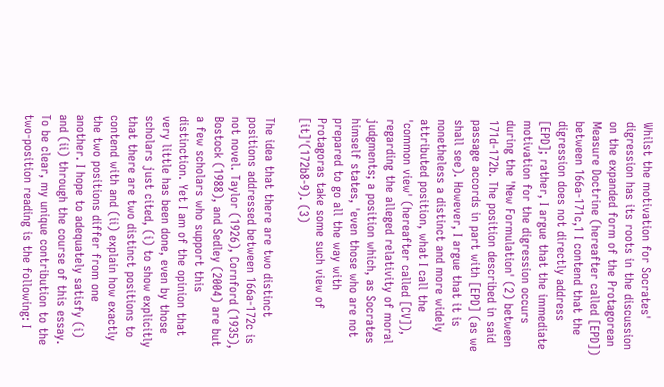Whilst the motivation for Socrates' digression has its roots in the discussion on the expanded form of the Protagorean Measure Doctrine (hereafter called [EPD]) between 166a-171c,1 I contend that the digression does not directly address [EPD]; rather, I argue that the immediate motivation for the digression occurs during the 'New Formulation' (2) between 171d-172b. The position described in said passage accords in part with [EPD] (as we shall see). However, I argue that it is nonetheless a distinct and more widely attributed position, what I call the 'common view' (hereafter called [CV]), regarding the alleged relativity of moral judgments; a position which, as Socrates himself states, 'even those who are not prepared to go all the way with Protagoras take some such view of [it]'(172b8-9). (3)

The idea that there are two distinct positions addressed between 166a-172c is not novel. Taylor (1926), Cornford (1935), Bostock (1988), and Sedley (2004) are but a few scholars who support this distinction. Yet I am of the opinion that very little has been done, even by those scholars just cited, (i) to show explicitly that there are two distinct positions to contend with and (ii) explain how exactly the two positions differ from one another. I hope to adequately satisfy (i) and (ii) through the course of this essay. To be clear, my unique contribution to the two-position reading is the following: I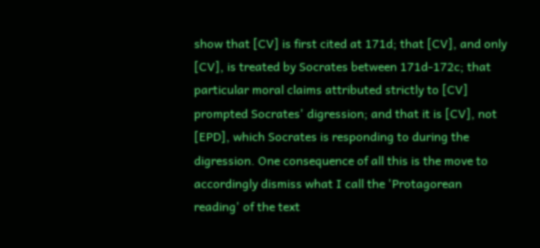show that [CV] is first cited at 171d; that [CV], and only [CV], is treated by Socrates between 171d-172c; that particular moral claims attributed strictly to [CV] prompted Socrates' digression; and that it is [CV], not [EPD], which Socrates is responding to during the digression. One consequence of all this is the move to accordingly dismiss what I call the 'Protagorean reading' of the text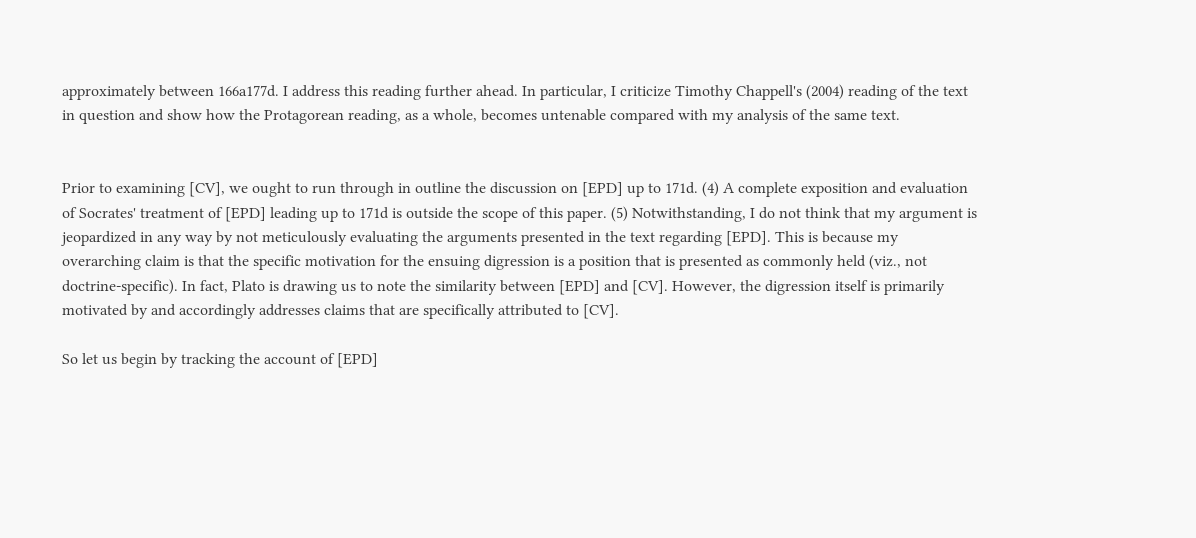approximately between 166a177d. I address this reading further ahead. In particular, I criticize Timothy Chappell's (2004) reading of the text in question and show how the Protagorean reading, as a whole, becomes untenable compared with my analysis of the same text.


Prior to examining [CV], we ought to run through in outline the discussion on [EPD] up to 171d. (4) A complete exposition and evaluation of Socrates' treatment of [EPD] leading up to 171d is outside the scope of this paper. (5) Notwithstanding, I do not think that my argument is jeopardized in any way by not meticulously evaluating the arguments presented in the text regarding [EPD]. This is because my overarching claim is that the specific motivation for the ensuing digression is a position that is presented as commonly held (viz., not doctrine-specific). In fact, Plato is drawing us to note the similarity between [EPD] and [CV]. However, the digression itself is primarily motivated by and accordingly addresses claims that are specifically attributed to [CV].

So let us begin by tracking the account of [EPD]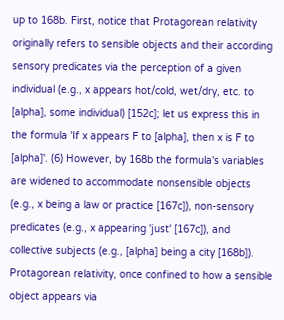up to 168b. First, notice that Protagorean relativity originally refers to sensible objects and their according sensory predicates via the perception of a given individual (e.g., x appears hot/cold, wet/dry, etc. to [alpha], some individual) [152c]; let us express this in the formula 'If x appears F to [alpha], then x is F to [alpha]'. (6) However, by 168b the formula's variables are widened to accommodate nonsensible objects (e.g., x being a law or practice [167c]), non-sensory predicates (e.g., x appearing 'just' [167c]), and collective subjects (e.g., [alpha] being a city [168b]). Protagorean relativity, once confined to how a sensible object appears via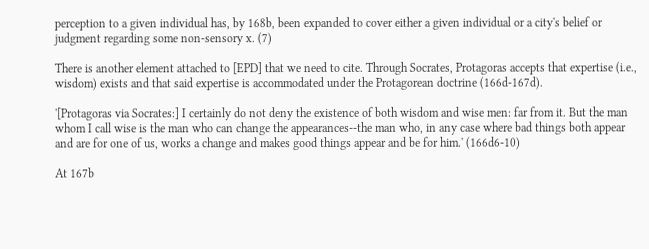perception to a given individual has, by 168b, been expanded to cover either a given individual or a city's belief or judgment regarding some non-sensory x. (7)

There is another element attached to [EPD] that we need to cite. Through Socrates, Protagoras accepts that expertise (i.e., wisdom) exists and that said expertise is accommodated under the Protagorean doctrine (166d-167d).

'[Protagoras via Socrates:] I certainly do not deny the existence of both wisdom and wise men: far from it. But the man whom I call wise is the man who can change the appearances--the man who, in any case where bad things both appear and are for one of us, works a change and makes good things appear and be for him.' (166d6-10)

At 167b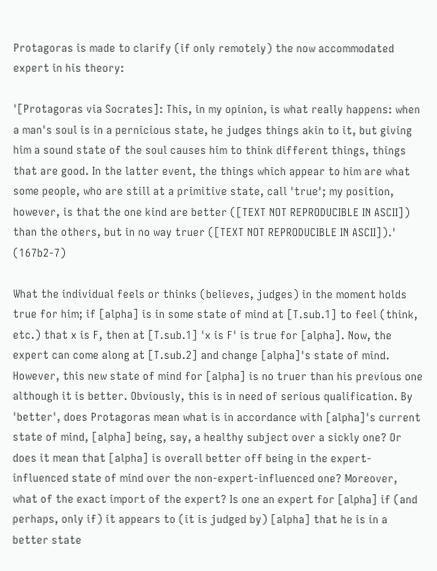Protagoras is made to clarify (if only remotely) the now accommodated expert in his theory:

'[Protagoras via Socrates]: This, in my opinion, is what really happens: when a man's soul is in a pernicious state, he judges things akin to it, but giving him a sound state of the soul causes him to think different things, things that are good. In the latter event, the things which appear to him are what some people, who are still at a primitive state, call 'true'; my position, however, is that the one kind are better ([TEXT NOT REPRODUCIBLE IN ASCII]) than the others, but in no way truer ([TEXT NOT REPRODUCIBLE IN ASCII]).' (167b2-7)

What the individual feels or thinks (believes, judges) in the moment holds true for him; if [alpha] is in some state of mind at [T.sub.1] to feel (think, etc.) that x is F, then at [T.sub.1] 'x is F' is true for [alpha]. Now, the expert can come along at [T.sub.2] and change [alpha]'s state of mind. However, this new state of mind for [alpha] is no truer than his previous one although it is better. Obviously, this is in need of serious qualification. By 'better', does Protagoras mean what is in accordance with [alpha]'s current state of mind, [alpha] being, say, a healthy subject over a sickly one? Or does it mean that [alpha] is overall better off being in the expert-influenced state of mind over the non-expert-influenced one? Moreover, what of the exact import of the expert? Is one an expert for [alpha] if (and perhaps, only if) it appears to (it is judged by) [alpha] that he is in a better state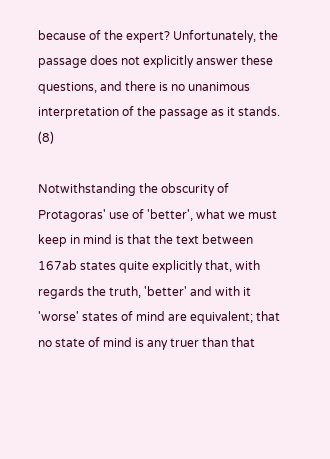because of the expert? Unfortunately, the passage does not explicitly answer these questions, and there is no unanimous interpretation of the passage as it stands. (8)

Notwithstanding the obscurity of Protagoras' use of 'better', what we must keep in mind is that the text between 167ab states quite explicitly that, with regards the truth, 'better' and with it 'worse' states of mind are equivalent; that no state of mind is any truer than that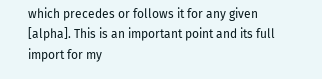which precedes or follows it for any given [alpha]. This is an important point and its full import for my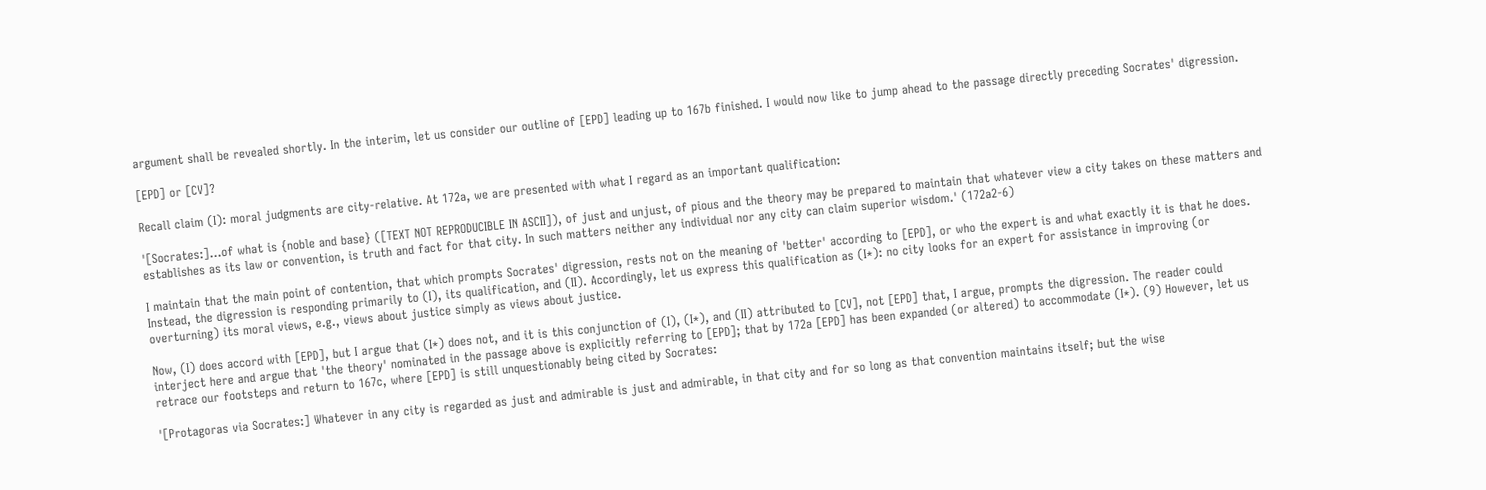argument shall be revealed shortly. In the interim, let us consider our outline of [EPD] leading up to 167b finished. I would now like to jump ahead to the passage directly preceding Socrates' digression.

[EPD] or [CV]?

Recall claim (I): moral judgments are city-relative. At 172a, we are presented with what I regard as an important qualification:

'[Socrates:]...of what is {noble and base} ([TEXT NOT REPRODUCIBLE IN ASCII]), of just and unjust, of pious and the theory may be prepared to maintain that whatever view a city takes on these matters and establishes as its law or convention, is truth and fact for that city. In such matters neither any individual nor any city can claim superior wisdom.' (172a2-6)

I maintain that the main point of contention, that which prompts Socrates' digression, rests not on the meaning of 'better' according to [EPD], or who the expert is and what exactly it is that he does. Instead, the digression is responding primarily to (I), its qualification, and (II). Accordingly, let us express this qualification as (I*): no city looks for an expert for assistance in improving (or overturning) its moral views, e.g., views about justice simply as views about justice.

Now, (I) does accord with [EPD], but I argue that (I*) does not, and it is this conjunction of (I), (I*), and (II) attributed to [CV], not [EPD] that, I argue, prompts the digression. The reader could interject here and argue that 'the theory' nominated in the passage above is explicitly referring to [EPD]; that by 172a [EPD] has been expanded (or altered) to accommodate (I*). (9) However, let us retrace our footsteps and return to 167c, where [EPD] is still unquestionably being cited by Socrates:

'[Protagoras via Socrates:] Whatever in any city is regarded as just and admirable is just and admirable, in that city and for so long as that convention maintains itself; but the wise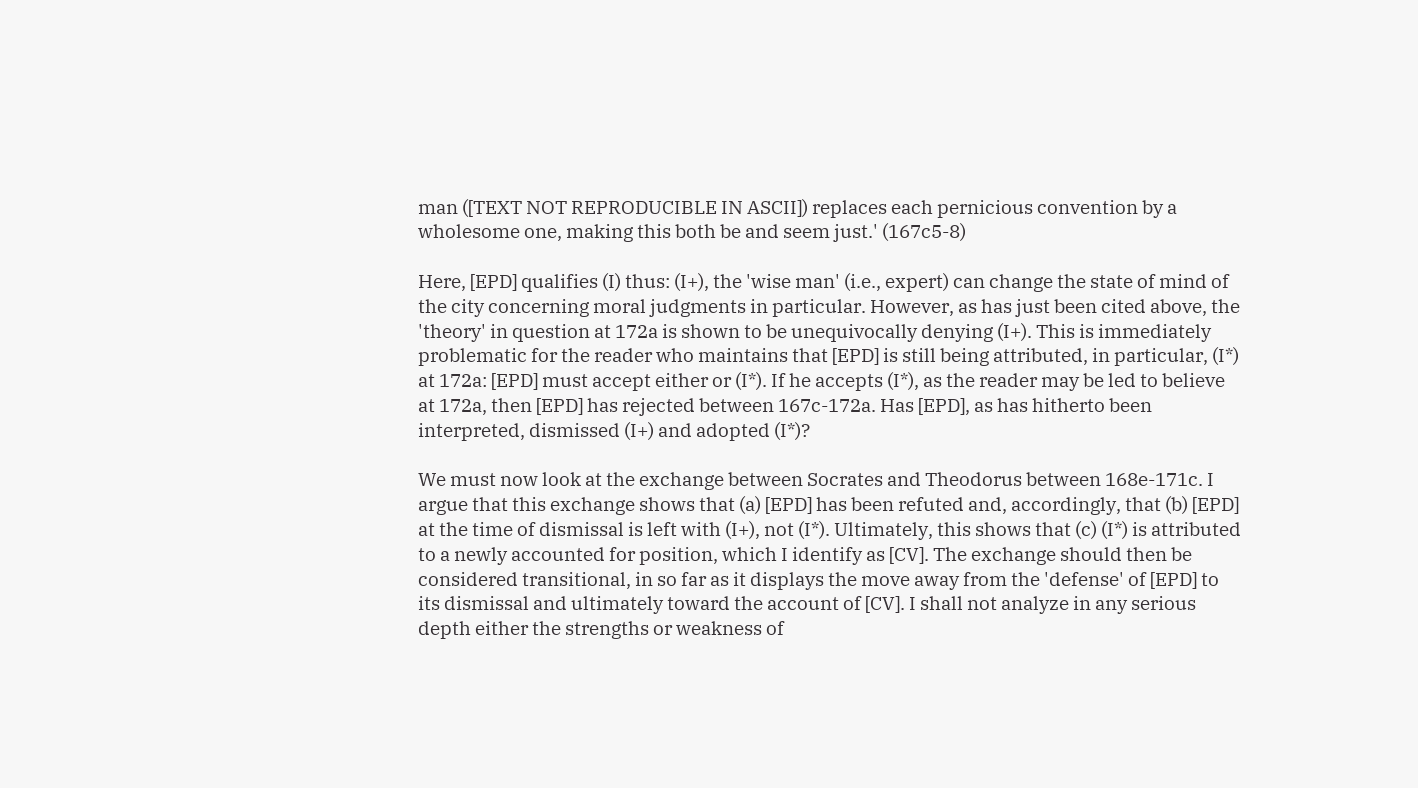man ([TEXT NOT REPRODUCIBLE IN ASCII]) replaces each pernicious convention by a wholesome one, making this both be and seem just.' (167c5-8)

Here, [EPD] qualifies (I) thus: (I+), the 'wise man' (i.e., expert) can change the state of mind of the city concerning moral judgments in particular. However, as has just been cited above, the 'theory' in question at 172a is shown to be unequivocally denying (I+). This is immediately problematic for the reader who maintains that [EPD] is still being attributed, in particular, (I*) at 172a: [EPD] must accept either or (I*). If he accepts (I*), as the reader may be led to believe at 172a, then [EPD] has rejected between 167c-172a. Has [EPD], as has hitherto been interpreted, dismissed (I+) and adopted (I*)?

We must now look at the exchange between Socrates and Theodorus between 168e-171c. I argue that this exchange shows that (a) [EPD] has been refuted and, accordingly, that (b) [EPD] at the time of dismissal is left with (I+), not (I*). Ultimately, this shows that (c) (I*) is attributed to a newly accounted for position, which I identify as [CV]. The exchange should then be considered transitional, in so far as it displays the move away from the 'defense' of [EPD] to its dismissal and ultimately toward the account of [CV]. I shall not analyze in any serious depth either the strengths or weakness of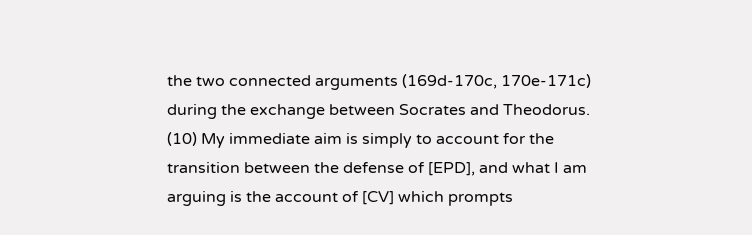the two connected arguments (169d-170c, 170e-171c) during the exchange between Socrates and Theodorus. (10) My immediate aim is simply to account for the transition between the defense of [EPD], and what I am arguing is the account of [CV] which prompts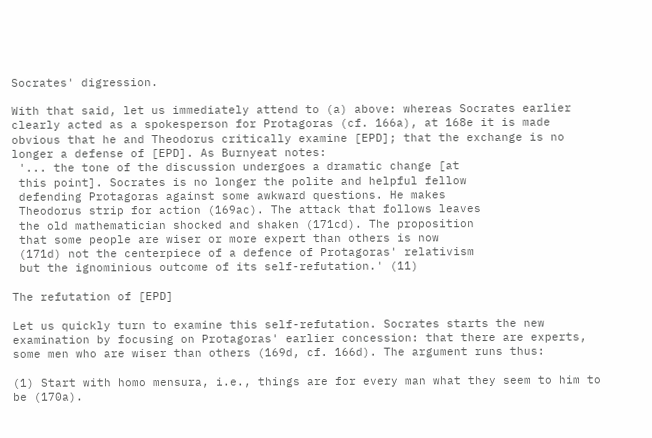Socrates' digression.

With that said, let us immediately attend to (a) above: whereas Socrates earlier clearly acted as a spokesperson for Protagoras (cf. 166a), at 168e it is made obvious that he and Theodorus critically examine [EPD]; that the exchange is no longer a defense of [EPD]. As Burnyeat notes:
 '... the tone of the discussion undergoes a dramatic change [at
 this point]. Socrates is no longer the polite and helpful fellow
 defending Protagoras against some awkward questions. He makes
 Theodorus strip for action (169ac). The attack that follows leaves
 the old mathematician shocked and shaken (171cd). The proposition
 that some people are wiser or more expert than others is now
 (171d) not the centerpiece of a defence of Protagoras' relativism
 but the ignominious outcome of its self-refutation.' (11)

The refutation of [EPD]

Let us quickly turn to examine this self-refutation. Socrates starts the new examination by focusing on Protagoras' earlier concession: that there are experts, some men who are wiser than others (169d, cf. 166d). The argument runs thus:

(1) Start with homo mensura, i.e., things are for every man what they seem to him to be (170a).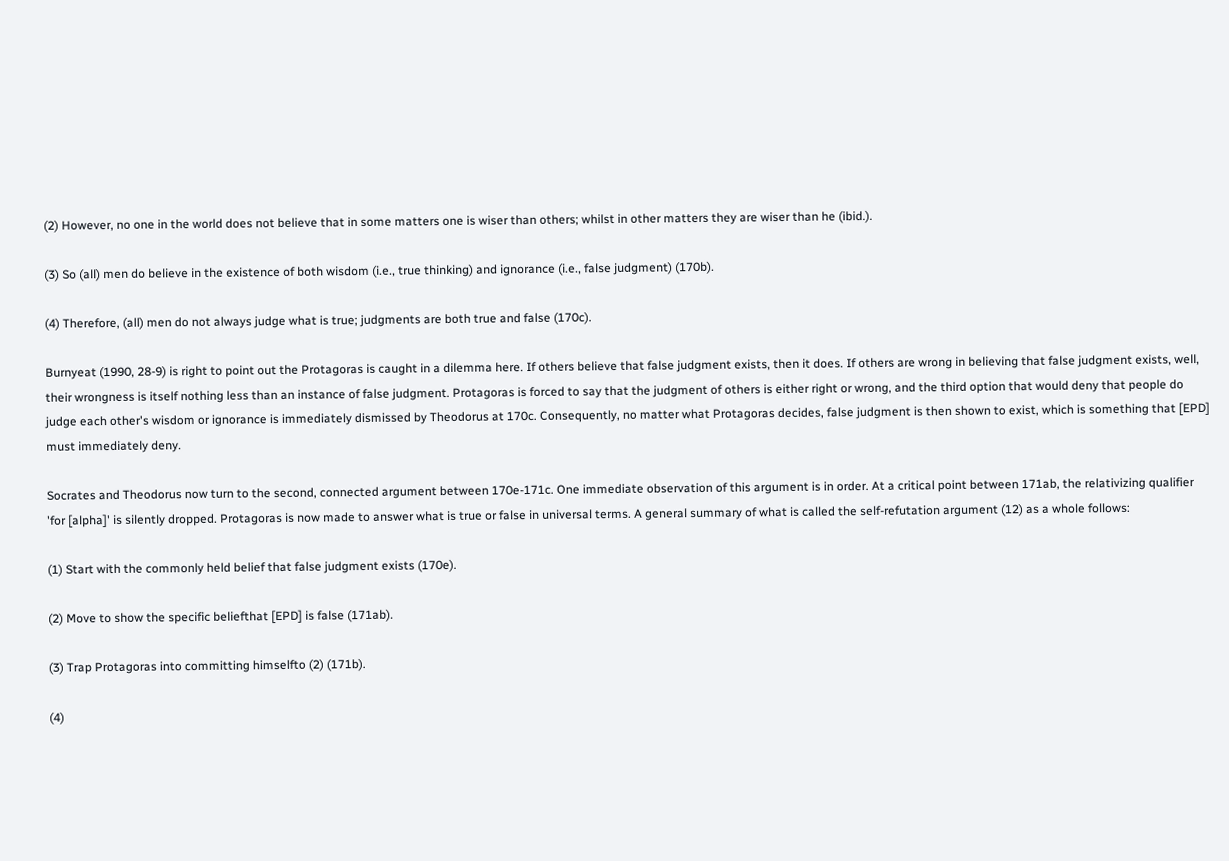(2) However, no one in the world does not believe that in some matters one is wiser than others; whilst in other matters they are wiser than he (ibid.).

(3) So (all) men do believe in the existence of both wisdom (i.e., true thinking) and ignorance (i.e., false judgment) (170b).

(4) Therefore, (all) men do not always judge what is true; judgments are both true and false (170c).

Burnyeat (1990, 28-9) is right to point out the Protagoras is caught in a dilemma here. If others believe that false judgment exists, then it does. If others are wrong in believing that false judgment exists, well, their wrongness is itself nothing less than an instance of false judgment. Protagoras is forced to say that the judgment of others is either right or wrong, and the third option that would deny that people do judge each other's wisdom or ignorance is immediately dismissed by Theodorus at 170c. Consequently, no matter what Protagoras decides, false judgment is then shown to exist, which is something that [EPD] must immediately deny.

Socrates and Theodorus now turn to the second, connected argument between 170e-171c. One immediate observation of this argument is in order. At a critical point between 171ab, the relativizing qualifier 'for [alpha]' is silently dropped. Protagoras is now made to answer what is true or false in universal terms. A general summary of what is called the self-refutation argument (12) as a whole follows:

(1) Start with the commonly held belief that false judgment exists (170e).

(2) Move to show the specific beliefthat [EPD] is false (171ab).

(3) Trap Protagoras into committing himselfto (2) (171b).

(4)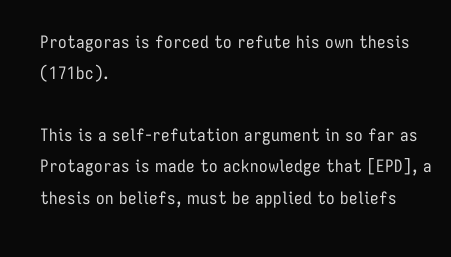Protagoras is forced to refute his own thesis (171bc).

This is a self-refutation argument in so far as Protagoras is made to acknowledge that [EPD], a thesis on beliefs, must be applied to beliefs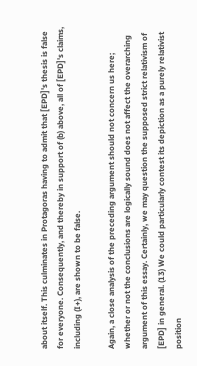about itself. This culminates in Protagoras having to admit that [EPD]'s thesis is false for everyone. Consequently, and thereby in support of (b) above, all of [EPD]'s claims, including (I+), are shown to be false.

Again, a close analysis of the preceding argument should not concern us here; whether or not the conclusions are logically sound does not affect the overarching argument of this essay. Certainly, we may question the supposed strict relativism of [EPD] in general. (13) We could particularly contest its depiction as a purely relativist position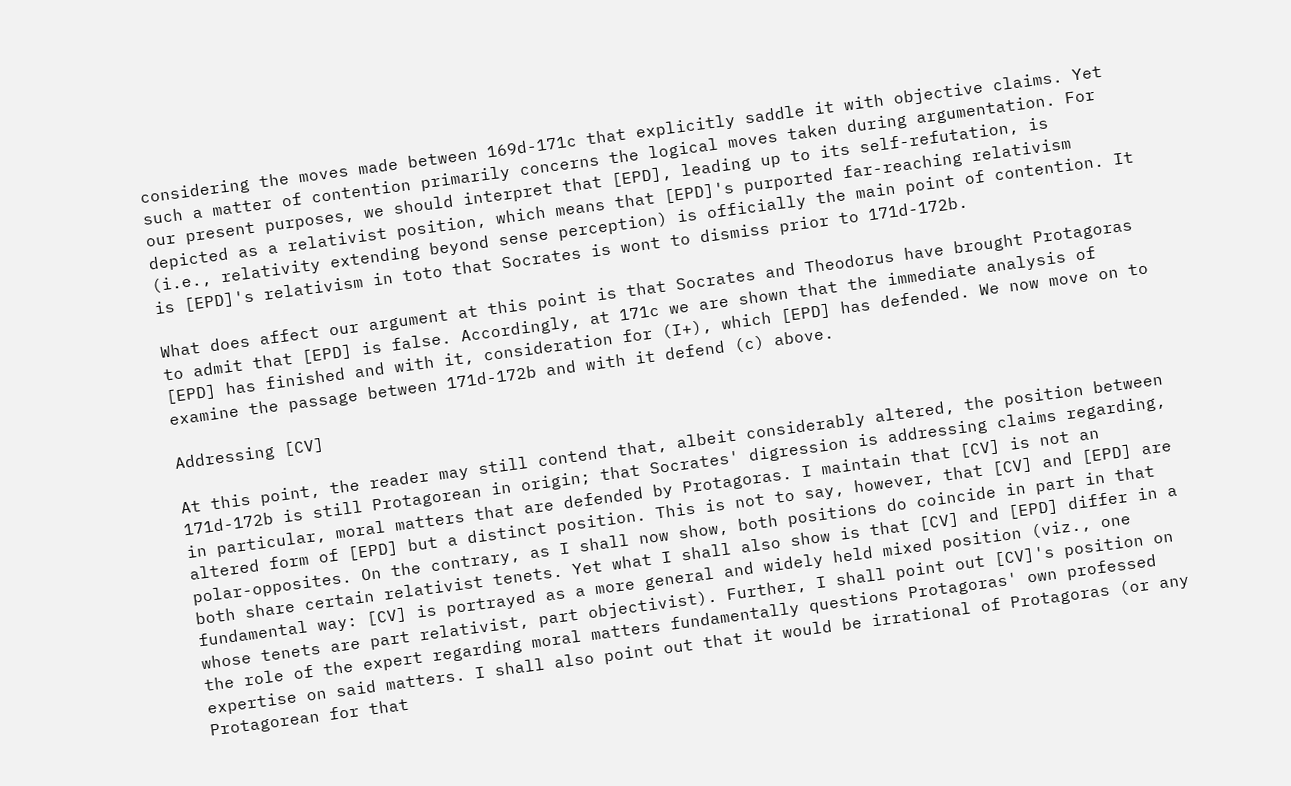considering the moves made between 169d-171c that explicitly saddle it with objective claims. Yet such a matter of contention primarily concerns the logical moves taken during argumentation. For our present purposes, we should interpret that [EPD], leading up to its self-refutation, is depicted as a relativist position, which means that [EPD]'s purported far-reaching relativism (i.e., relativity extending beyond sense perception) is officially the main point of contention. It is [EPD]'s relativism in toto that Socrates is wont to dismiss prior to 171d-172b.

What does affect our argument at this point is that Socrates and Theodorus have brought Protagoras to admit that [EPD] is false. Accordingly, at 171c we are shown that the immediate analysis of [EPD] has finished and with it, consideration for (I+), which [EPD] has defended. We now move on to examine the passage between 171d-172b and with it defend (c) above.

Addressing [CV]

At this point, the reader may still contend that, albeit considerably altered, the position between 171d-172b is still Protagorean in origin; that Socrates' digression is addressing claims regarding, in particular, moral matters that are defended by Protagoras. I maintain that [CV] is not an altered form of [EPD] but a distinct position. This is not to say, however, that [CV] and [EPD] are polar-opposites. On the contrary, as I shall now show, both positions do coincide in part in that both share certain relativist tenets. Yet what I shall also show is that [CV] and [EPD] differ in a fundamental way: [CV] is portrayed as a more general and widely held mixed position (viz., one whose tenets are part relativist, part objectivist). Further, I shall point out [CV]'s position on the role of the expert regarding moral matters fundamentally questions Protagoras' own professed expertise on said matters. I shall also point out that it would be irrational of Protagoras (or any Protagorean for that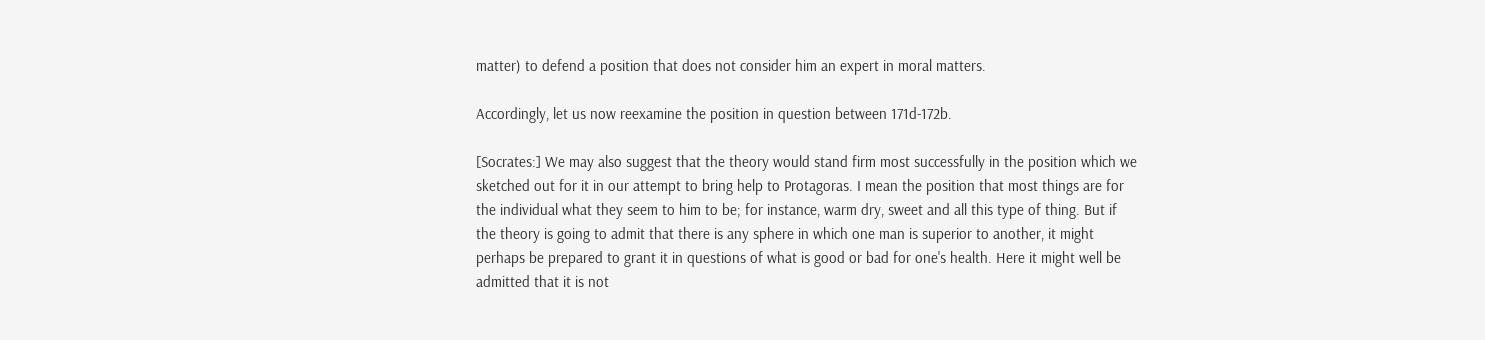matter) to defend a position that does not consider him an expert in moral matters.

Accordingly, let us now reexamine the position in question between 171d-172b.

[Socrates:] We may also suggest that the theory would stand firm most successfully in the position which we sketched out for it in our attempt to bring help to Protagoras. I mean the position that most things are for the individual what they seem to him to be; for instance, warm dry, sweet and all this type of thing. But if the theory is going to admit that there is any sphere in which one man is superior to another, it might perhaps be prepared to grant it in questions of what is good or bad for one's health. Here it might well be admitted that it is not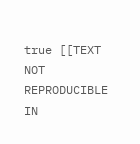true [[TEXT NOT REPRODUCIBLE IN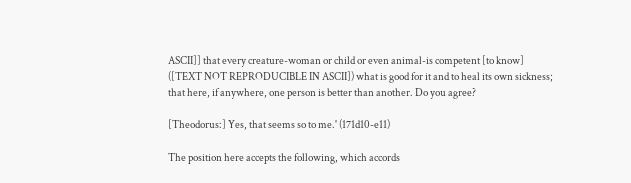ASCII]] that every creature-woman or child or even animal-is competent [to know] ([TEXT NOT REPRODUCIBLE IN ASCII]) what is good for it and to heal its own sickness; that here, if anywhere, one person is better than another. Do you agree?

[Theodorus:] Yes, that seems so to me.' (171d10-e11)

The position here accepts the following, which accords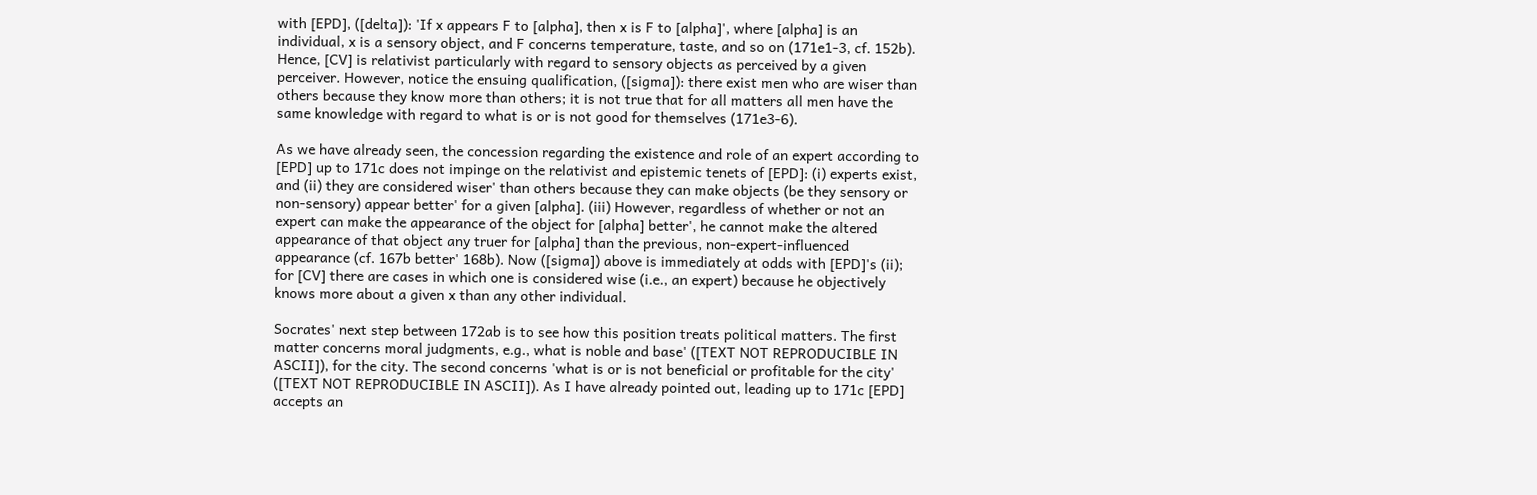with [EPD], ([delta]): 'If x appears F to [alpha], then x is F to [alpha]', where [alpha] is an individual, x is a sensory object, and F concerns temperature, taste, and so on (171e1-3, cf. 152b). Hence, [CV] is relativist particularly with regard to sensory objects as perceived by a given perceiver. However, notice the ensuing qualification, ([sigma]): there exist men who are wiser than others because they know more than others; it is not true that for all matters all men have the same knowledge with regard to what is or is not good for themselves (171e3-6).

As we have already seen, the concession regarding the existence and role of an expert according to [EPD] up to 171c does not impinge on the relativist and epistemic tenets of [EPD]: (i) experts exist, and (ii) they are considered wiser' than others because they can make objects (be they sensory or non-sensory) appear better' for a given [alpha]. (iii) However, regardless of whether or not an expert can make the appearance of the object for [alpha] better', he cannot make the altered appearance of that object any truer for [alpha] than the previous, non-expert-influenced appearance (cf. 167b better' 168b). Now ([sigma]) above is immediately at odds with [EPD]'s (ii); for [CV] there are cases in which one is considered wise (i.e., an expert) because he objectively knows more about a given x than any other individual.

Socrates' next step between 172ab is to see how this position treats political matters. The first matter concerns moral judgments, e.g., what is noble and base' ([TEXT NOT REPRODUCIBLE IN ASCII]), for the city. The second concerns 'what is or is not beneficial or profitable for the city' ([TEXT NOT REPRODUCIBLE IN ASCII]). As I have already pointed out, leading up to 171c [EPD] accepts an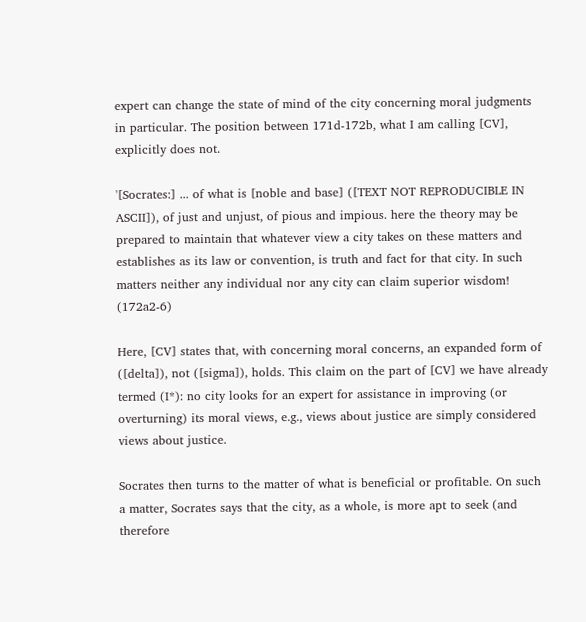expert can change the state of mind of the city concerning moral judgments in particular. The position between 171d-172b, what I am calling [CV], explicitly does not.

'[Socrates:] ... of what is [noble and base] ([TEXT NOT REPRODUCIBLE IN ASCII]), of just and unjust, of pious and impious. here the theory may be prepared to maintain that whatever view a city takes on these matters and establishes as its law or convention, is truth and fact for that city. In such matters neither any individual nor any city can claim superior wisdom! (172a2-6)

Here, [CV] states that, with concerning moral concerns, an expanded form of ([delta]), not ([sigma]), holds. This claim on the part of [CV] we have already termed (I*): no city looks for an expert for assistance in improving (or overturning) its moral views, e.g., views about justice are simply considered views about justice.

Socrates then turns to the matter of what is beneficial or profitable. On such a matter, Socrates says that the city, as a whole, is more apt to seek (and therefore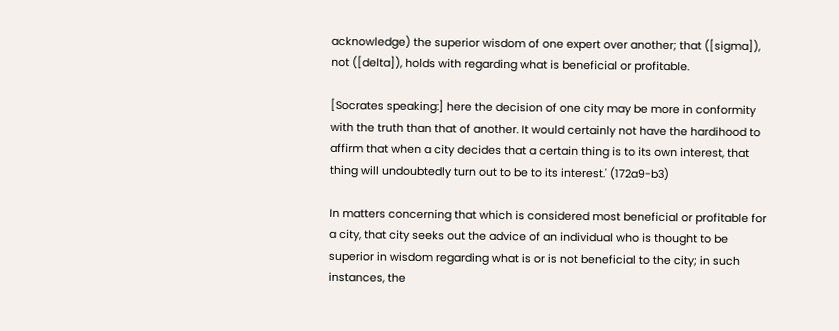acknowledge) the superior wisdom of one expert over another; that ([sigma]), not ([delta]), holds with regarding what is beneficial or profitable.

[Socrates speaking:] here the decision of one city may be more in conformity with the truth than that of another. It would certainly not have the hardihood to affirm that when a city decides that a certain thing is to its own interest, that thing will undoubtedly turn out to be to its interest.' (172a9-b3)

In matters concerning that which is considered most beneficial or profitable for a city, that city seeks out the advice of an individual who is thought to be superior in wisdom regarding what is or is not beneficial to the city; in such instances, the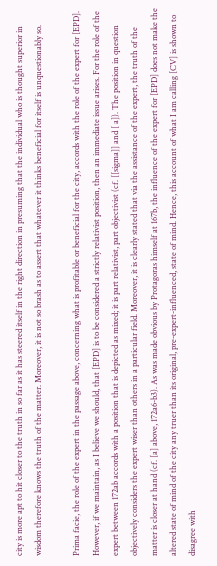city is more apt to hit closer to the truth in so far as it has steered itself in the right direction in presuming that the individual who is thought superior in wisdom therefore knows the truth of the matter. Moreover, it is not so brash as to assert that whatever it thinks beneficial for itself is unquestionably so.

Prima facie, the role of the expert in the passage above, concerning what is profitable or beneficial for the city, accords with the role of the expert for [EPD]. However, if we maintain, as I believe we should, that [EPD] is to be considered a strictly relativist position, then an immediate issue arises. For the role of the expert between 172ab accords with a position that is depicted as mixed; it is part relativist, part objectivist (cf. [[sigma]] and [ a]). The position in question objectively considers the expert wiser than others in a particular field. Moreover, it is clearly stated that via the assistance of the expert, the truth of the matter is closer at hand (cf. [a] above, 172a6-b3). As was made obvious by Protagoras himself at 167b, the influence of the expert for [EPD] does not make the altered state of mind of the city any truer than its original, pre-expert-influenced, state of mind. Hence, this account of what I am calling [CV] is shown to disagree with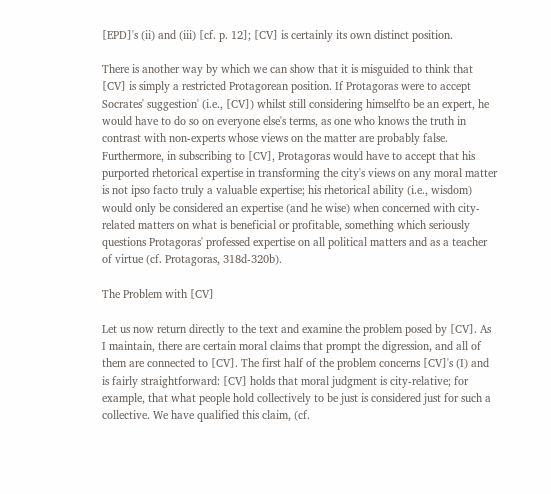[EPD]'s (ii) and (iii) [cf. p. 12]; [CV] is certainly its own distinct position.

There is another way by which we can show that it is misguided to think that [CV] is simply a restricted Protagorean position. If Protagoras were to accept Socrates' suggestion' (i.e., [CV]) whilst still considering himselfto be an expert, he would have to do so on everyone else's terms, as one who knows the truth in contrast with non-experts whose views on the matter are probably false. Furthermore, in subscribing to [CV], Protagoras would have to accept that his purported rhetorical expertise in transforming the city's views on any moral matter is not ipso facto truly a valuable expertise; his rhetorical ability (i.e., wisdom) would only be considered an expertise (and he wise) when concerned with city-related matters on what is beneficial or profitable, something which seriously questions Protagoras' professed expertise on all political matters and as a teacher of virtue (cf. Protagoras, 318d-320b).

The Problem with [CV]

Let us now return directly to the text and examine the problem posed by [CV]. As I maintain, there are certain moral claims that prompt the digression, and all of them are connected to [CV]. The first half of the problem concerns [CV]'s (I) and is fairly straightforward: [CV] holds that moral judgment is city-relative; for example, that what people hold collectively to be just is considered just for such a collective. We have qualified this claim, (cf.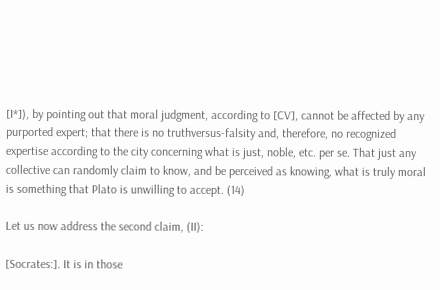[I*]), by pointing out that moral judgment, according to [CV], cannot be affected by any purported expert; that there is no truthversus-falsity and, therefore, no recognized expertise according to the city concerning what is just, noble, etc. per se. That just any collective can randomly claim to know, and be perceived as knowing, what is truly moral is something that Plato is unwilling to accept. (14)

Let us now address the second claim, (II):

[Socrates:]. It is in those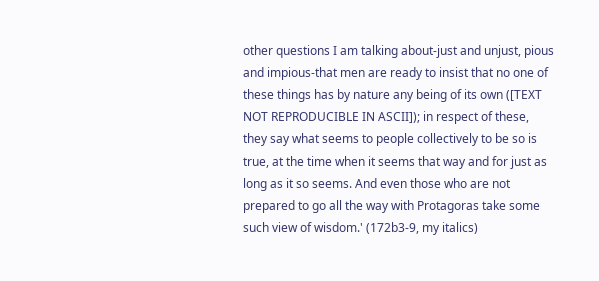other questions I am talking about-just and unjust, pious and impious-that men are ready to insist that no one of these things has by nature any being of its own ([TEXT NOT REPRODUCIBLE IN ASCII]); in respect of these, they say what seems to people collectively to be so is true, at the time when it seems that way and for just as long as it so seems. And even those who are not prepared to go all the way with Protagoras take some such view of wisdom.' (172b3-9, my italics)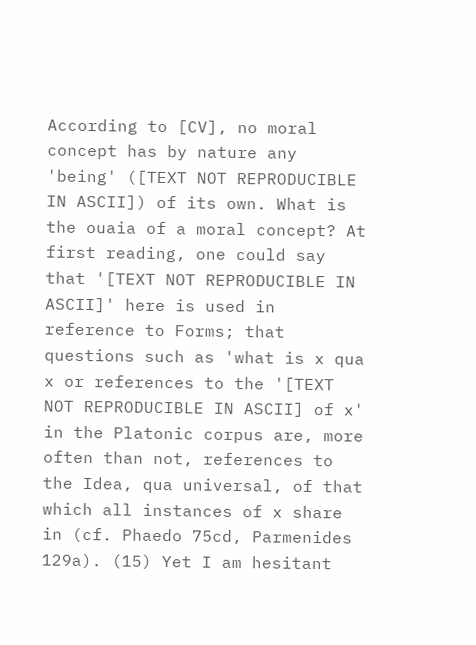According to [CV], no moral concept has by nature any 'being' ([TEXT NOT REPRODUCIBLE IN ASCII]) of its own. What is the ouaia of a moral concept? At first reading, one could say that '[TEXT NOT REPRODUCIBLE IN ASCII]' here is used in reference to Forms; that questions such as 'what is x qua x or references to the '[TEXT NOT REPRODUCIBLE IN ASCII] of x' in the Platonic corpus are, more often than not, references to the Idea, qua universal, of that which all instances of x share in (cf. Phaedo 75cd, Parmenides 129a). (15) Yet I am hesitant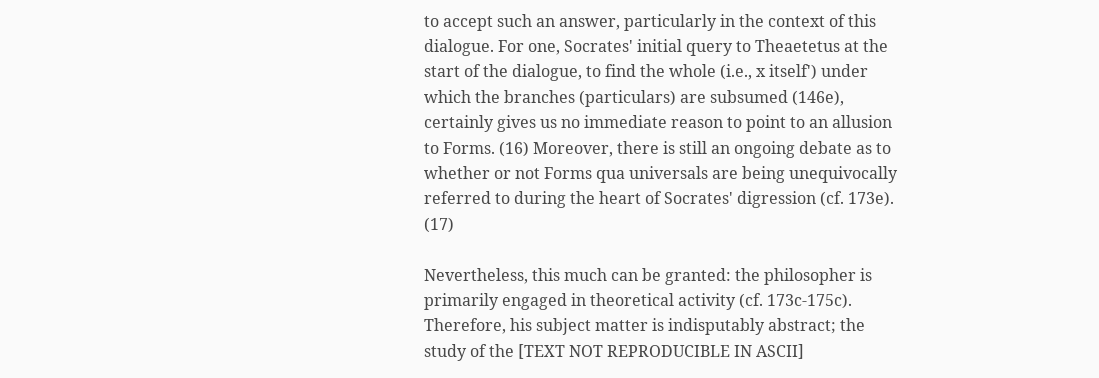to accept such an answer, particularly in the context of this dialogue. For one, Socrates' initial query to Theaetetus at the start of the dialogue, to find the whole (i.e., x itself') under which the branches (particulars) are subsumed (146e), certainly gives us no immediate reason to point to an allusion to Forms. (16) Moreover, there is still an ongoing debate as to whether or not Forms qua universals are being unequivocally referred to during the heart of Socrates' digression (cf. 173e). (17)

Nevertheless, this much can be granted: the philosopher is primarily engaged in theoretical activity (cf. 173c-175c). Therefore, his subject matter is indisputably abstract; the study of the [TEXT NOT REPRODUCIBLE IN ASCII]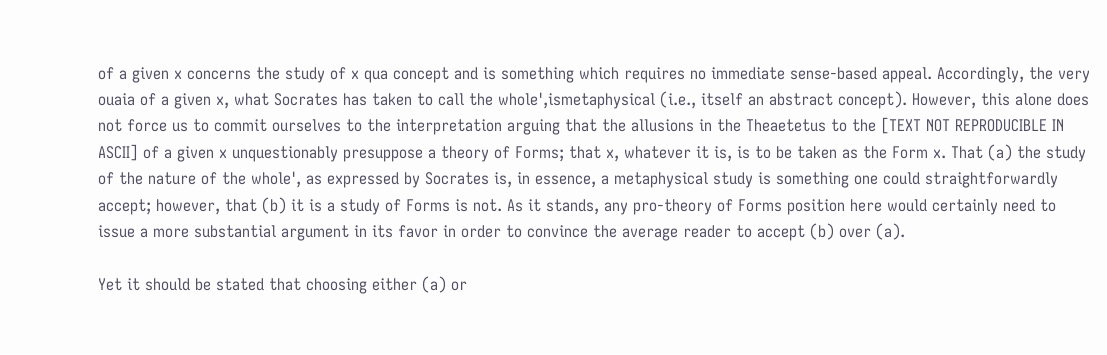of a given x concerns the study of x qua concept and is something which requires no immediate sense-based appeal. Accordingly, the very ouaia of a given x, what Socrates has taken to call the whole',ismetaphysical (i.e., itself an abstract concept). However, this alone does not force us to commit ourselves to the interpretation arguing that the allusions in the Theaetetus to the [TEXT NOT REPRODUCIBLE IN ASCII] of a given x unquestionably presuppose a theory of Forms; that x, whatever it is, is to be taken as the Form x. That (a) the study of the nature of the whole', as expressed by Socrates is, in essence, a metaphysical study is something one could straightforwardly accept; however, that (b) it is a study of Forms is not. As it stands, any pro-theory of Forms position here would certainly need to issue a more substantial argument in its favor in order to convince the average reader to accept (b) over (a).

Yet it should be stated that choosing either (a) or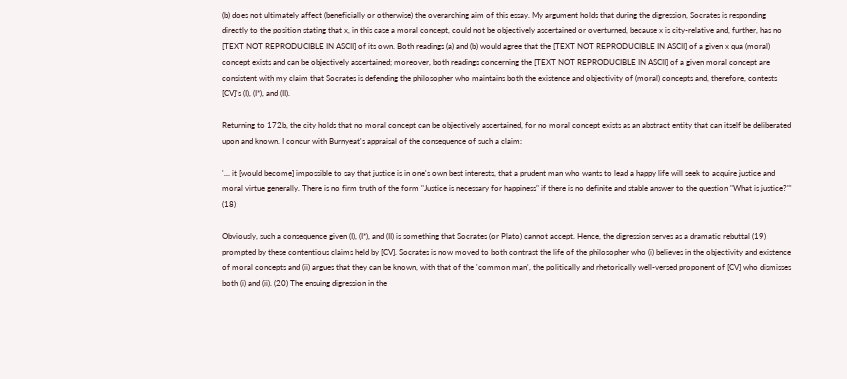(b) does not ultimately affect (beneficially or otherwise) the overarching aim of this essay. My argument holds that during the digression, Socrates is responding directly to the position stating that x, in this case a moral concept, could not be objectively ascertained or overturned, because x is city-relative and, further, has no [TEXT NOT REPRODUCIBLE IN ASCII] of its own. Both readings (a) and (b) would agree that the [TEXT NOT REPRODUCIBLE IN ASCII] of a given x qua (moral) concept exists and can be objectively ascertained; moreover, both readings concerning the [TEXT NOT REPRODUCIBLE IN ASCII] of a given moral concept are consistent with my claim that Socrates is defending the philosopher who maintains both the existence and objectivity of (moral) concepts and, therefore, contests [CV]'s (I), (I*), and (II).

Returning to 172b, the city holds that no moral concept can be objectively ascertained, for no moral concept exists as an abstract entity that can itself be deliberated upon and known. I concur with Burnyeat's appraisal of the consequence of such a claim:

'... it [would become] impossible to say that justice is in one's own best interests, that a prudent man who wants to lead a happy life will seek to acquire justice and moral virtue generally. There is no firm truth of the form "Justice is necessary for happiness" if there is no definite and stable answer to the question "What is justice?"' (18)

Obviously, such a consequence given (I), (I*), and (II) is something that Socrates (or Plato) cannot accept. Hence, the digression serves as a dramatic rebuttal (19) prompted by these contentious claims held by [CV]. Socrates is now moved to both contrast the life of the philosopher who (i) believes in the objectivity and existence of moral concepts and (ii) argues that they can be known, with that of the 'common man', the politically and rhetorically well-versed proponent of [CV] who dismisses both (i) and (ii). (20) The ensuing digression in the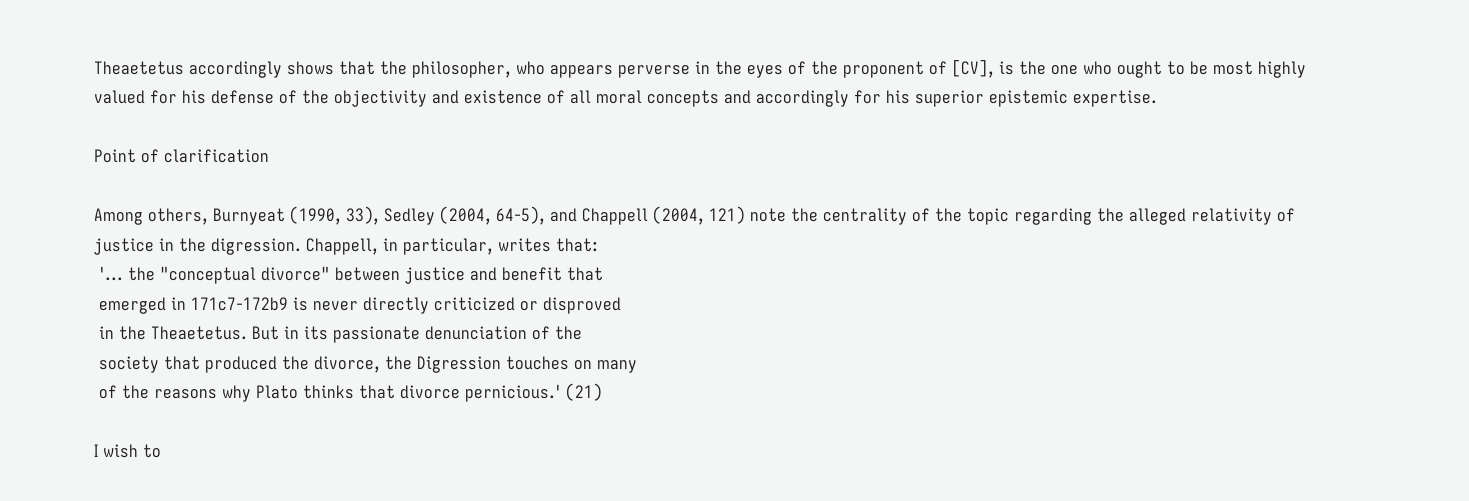Theaetetus accordingly shows that the philosopher, who appears perverse in the eyes of the proponent of [CV], is the one who ought to be most highly valued for his defense of the objectivity and existence of all moral concepts and accordingly for his superior epistemic expertise.

Point of clarification

Among others, Burnyeat (1990, 33), Sedley (2004, 64-5), and Chappell (2004, 121) note the centrality of the topic regarding the alleged relativity of justice in the digression. Chappell, in particular, writes that:
 '... the "conceptual divorce" between justice and benefit that
 emerged in 171c7-172b9 is never directly criticized or disproved
 in the Theaetetus. But in its passionate denunciation of the
 society that produced the divorce, the Digression touches on many
 of the reasons why Plato thinks that divorce pernicious.' (21)

I wish to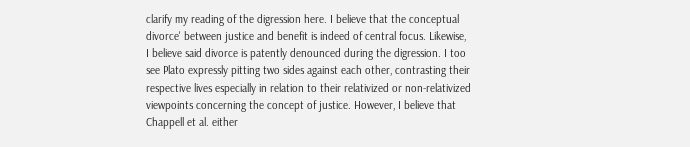clarify my reading of the digression here. I believe that the conceptual divorce' between justice and benefit is indeed of central focus. Likewise, I believe said divorce is patently denounced during the digression. I too see Plato expressly pitting two sides against each other, contrasting their respective lives especially in relation to their relativized or non-relativized viewpoints concerning the concept of justice. However, I believe that Chappell et al. either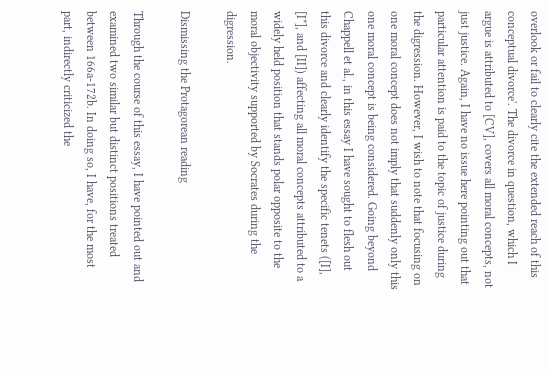overlook or fail to clearly cite the extended reach of this conceptual divorce'. The divorce in question, which I argue is attributed to [CV], covers all moral concepts, not just justice. Again, I have no issue here pointing out that particular attention is paid to the topic of justice during the digression. However, I wish to note that focusing on one moral concept does not imply that suddenly only this one moral concept is being considered. Going beyond Chappell et al., in this essay I have sought to flesh out this divorce and clearly identify the specific tenets ([I], [I*], and [II]) affecting all moral concepts attributed to a widely held position that stands polar opposite to the moral objectivity supported by Socrates during the digression.

Dismissing the Protagorean reading

Through the course of this essay, I have pointed out and examined two similar but distinct positions treated between 166a-172b. In doing so, I have, for the most part, indirectly criticized the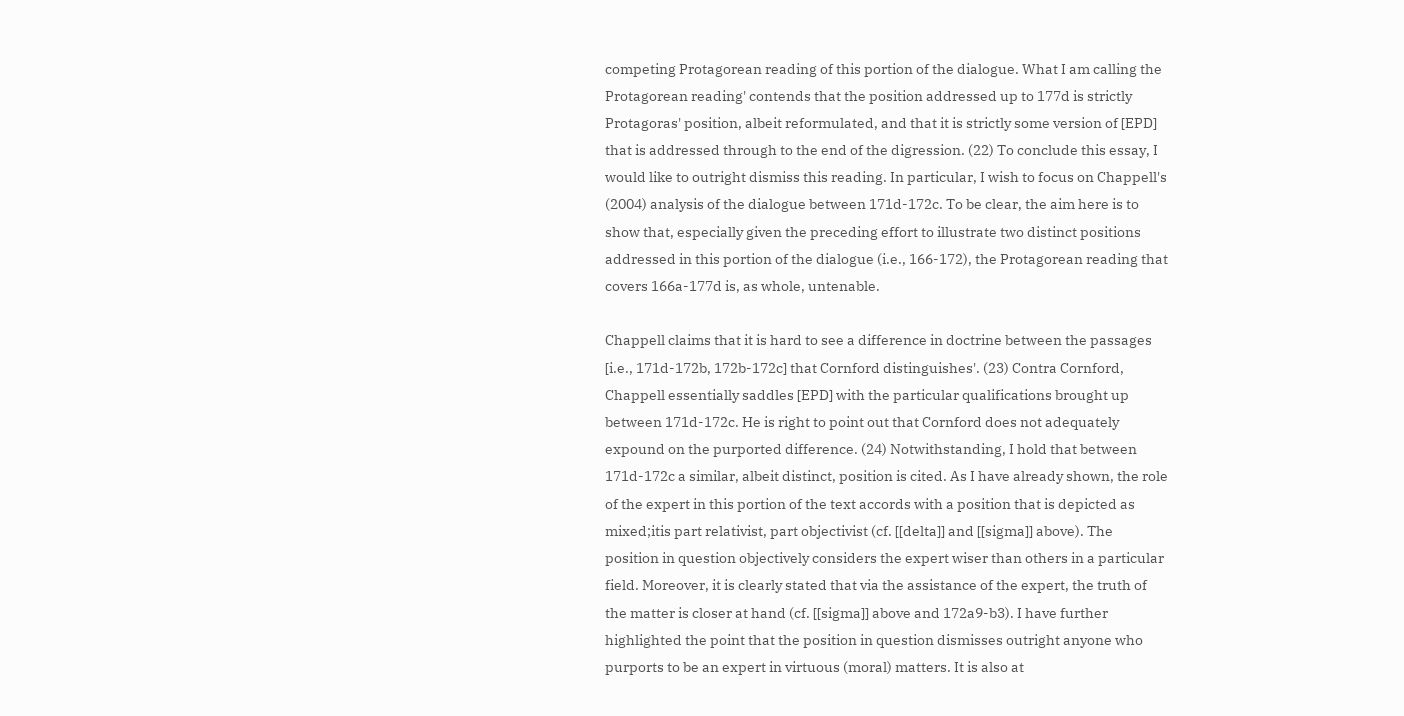competing Protagorean reading of this portion of the dialogue. What I am calling the Protagorean reading' contends that the position addressed up to 177d is strictly Protagoras' position, albeit reformulated, and that it is strictly some version of [EPD] that is addressed through to the end of the digression. (22) To conclude this essay, I would like to outright dismiss this reading. In particular, I wish to focus on Chappell's (2004) analysis of the dialogue between 171d-172c. To be clear, the aim here is to show that, especially given the preceding effort to illustrate two distinct positions addressed in this portion of the dialogue (i.e., 166-172), the Protagorean reading that covers 166a-177d is, as whole, untenable.

Chappell claims that it is hard to see a difference in doctrine between the passages [i.e., 171d-172b, 172b-172c] that Cornford distinguishes'. (23) Contra Cornford, Chappell essentially saddles [EPD] with the particular qualifications brought up between 171d-172c. He is right to point out that Cornford does not adequately expound on the purported difference. (24) Notwithstanding, I hold that between 171d-172c a similar, albeit distinct, position is cited. As I have already shown, the role of the expert in this portion of the text accords with a position that is depicted as mixed;itis part relativist, part objectivist (cf. [[delta]] and [[sigma]] above). The position in question objectively considers the expert wiser than others in a particular field. Moreover, it is clearly stated that via the assistance of the expert, the truth of the matter is closer at hand (cf. [[sigma]] above and 172a9-b3). I have further highlighted the point that the position in question dismisses outright anyone who purports to be an expert in virtuous (moral) matters. It is also at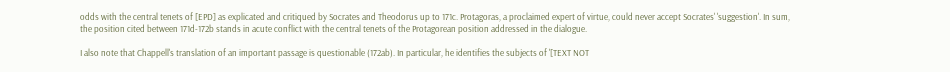odds with the central tenets of [EPD] as explicated and critiqued by Socrates and Theodorus up to 171c. Protagoras, a proclaimed expert of virtue, could never accept Socrates' 'suggestion'. In sum, the position cited between 171d-172b stands in acute conflict with the central tenets of the Protagorean position addressed in the dialogue.

I also note that Chappell's translation of an important passage is questionable (172ab). In particular, he identifies the subjects of '[TEXT NOT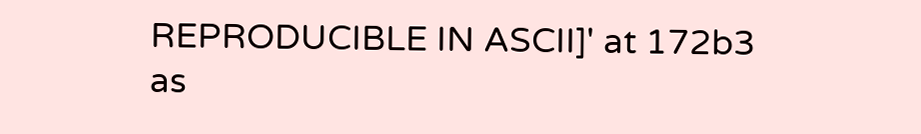REPRODUCIBLE IN ASCII]' at 172b3 as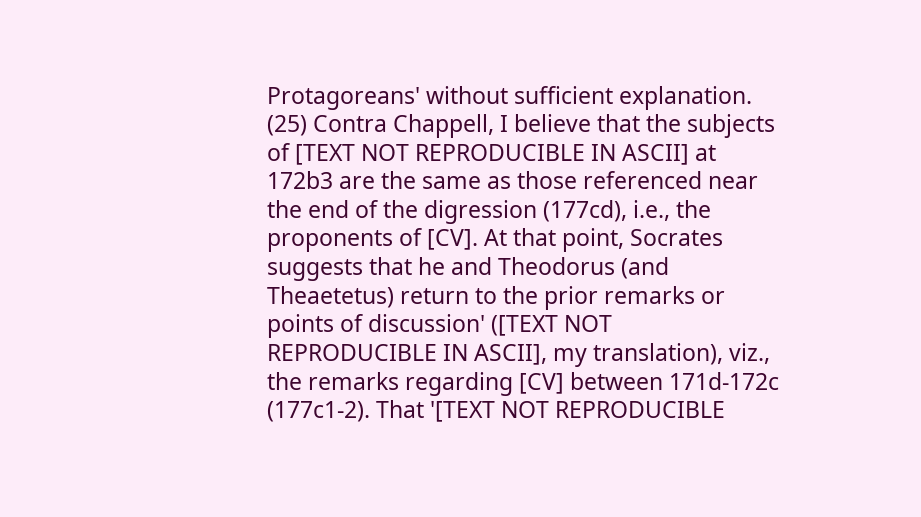Protagoreans' without sufficient explanation. (25) Contra Chappell, I believe that the subjects of [TEXT NOT REPRODUCIBLE IN ASCII] at 172b3 are the same as those referenced near the end of the digression (177cd), i.e., the proponents of [CV]. At that point, Socrates suggests that he and Theodorus (and Theaetetus) return to the prior remarks or points of discussion' ([TEXT NOT REPRODUCIBLE IN ASCII], my translation), viz., the remarks regarding [CV] between 171d-172c (177c1-2). That '[TEXT NOT REPRODUCIBLE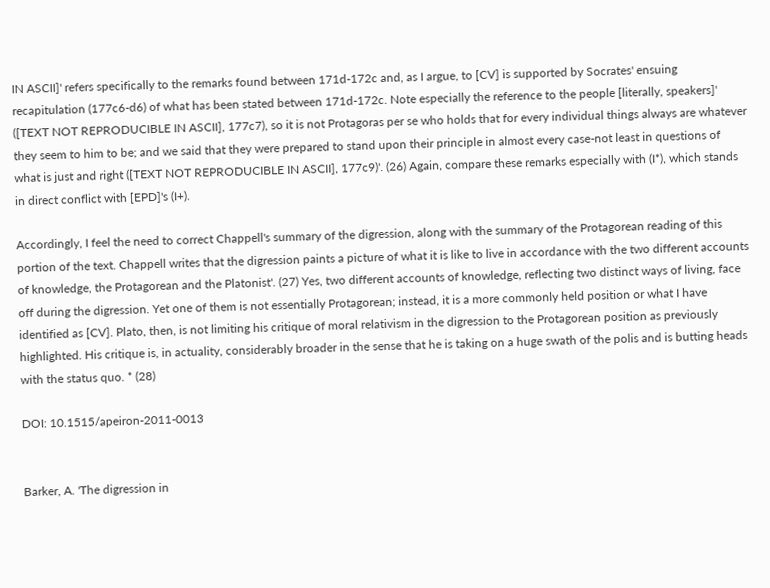IN ASCII]' refers specifically to the remarks found between 171d-172c and, as I argue, to [CV] is supported by Socrates' ensuing recapitulation (177c6-d6) of what has been stated between 171d-172c. Note especially the reference to the people [literally, speakers]' ([TEXT NOT REPRODUCIBLE IN ASCII], 177c7), so it is not Protagoras per se who holds that for every individual things always are whatever they seem to him to be; and we said that they were prepared to stand upon their principle in almost every case-not least in questions of what is just and right ([TEXT NOT REPRODUCIBLE IN ASCII], 177c9)'. (26) Again, compare these remarks especially with (I*), which stands in direct conflict with [EPD]'s (I+).

Accordingly, I feel the need to correct Chappell's summary of the digression, along with the summary of the Protagorean reading of this portion of the text. Chappell writes that the digression paints a picture of what it is like to live in accordance with the two different accounts of knowledge, the Protagorean and the Platonist'. (27) Yes, two different accounts of knowledge, reflecting two distinct ways of living, face off during the digression. Yet one of them is not essentially Protagorean; instead, it is a more commonly held position or what I have identified as [CV]. Plato, then, is not limiting his critique of moral relativism in the digression to the Protagorean position as previously highlighted. His critique is, in actuality, considerably broader in the sense that he is taking on a huge swath of the polis and is butting heads with the status quo. * (28)

DOI: 10.1515/apeiron-2011-0013


Barker, A. 'The digression in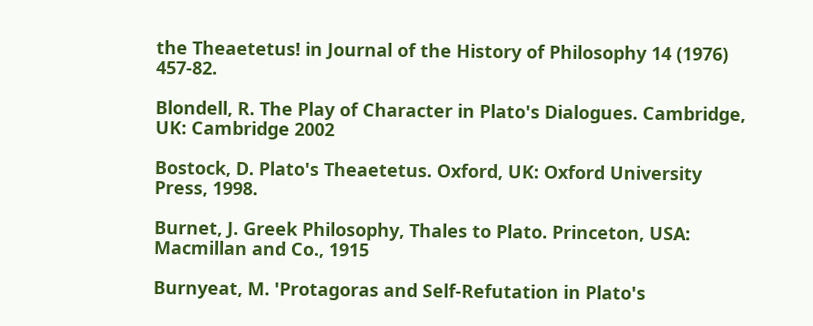the Theaetetus! in Journal of the History of Philosophy 14 (1976) 457-82.

Blondell, R. The Play of Character in Plato's Dialogues. Cambridge, UK: Cambridge 2002

Bostock, D. Plato's Theaetetus. Oxford, UK: Oxford University Press, 1998.

Burnet, J. Greek Philosophy, Thales to Plato. Princeton, USA: Macmillan and Co., 1915

Burnyeat, M. 'Protagoras and Self-Refutation in Plato's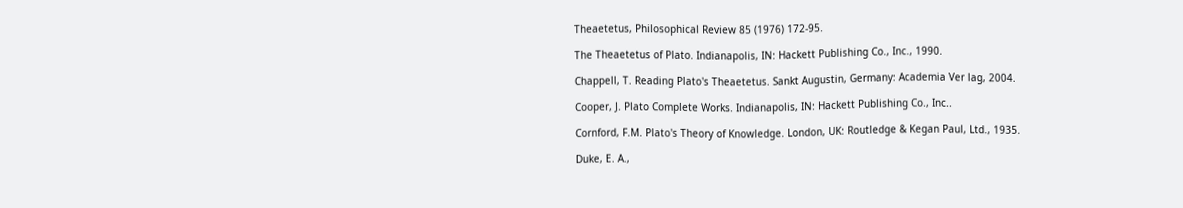Theaetetus, Philosophical Review 85 (1976) 172-95.

The Theaetetus of Plato. Indianapolis, IN: Hackett Publishing Co., Inc., 1990.

Chappell, T. Reading Plato's Theaetetus. Sankt Augustin, Germany: Academia Ver lag, 2004.

Cooper, J. Plato Complete Works. Indianapolis, IN: Hackett Publishing Co., Inc..

Cornford, F.M. Plato's Theory of Knowledge. London, UK: Routledge & Kegan Paul, Ltd., 1935.

Duke, E. A.,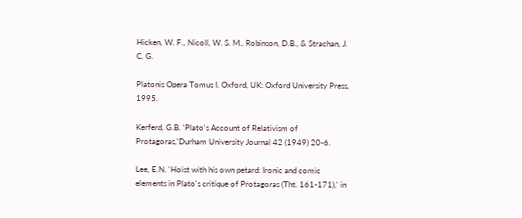Hicken, W. F., Nicoll, W. S. M., Robinson, D.B., & Strachan, J. C. G.

Platonis Opera Tomus I. Oxford, UK: Oxford University Press, 1995.

Kerferd, G.B. 'Plato's Account of Relativism of Protagoras,'Durham University Journal 42 (1949) 20-6.

Lee, E.N. 'Hoist with his own petard: Ironic and comic elements in Plato's critique of Protagoras (Tht. 161-171),' in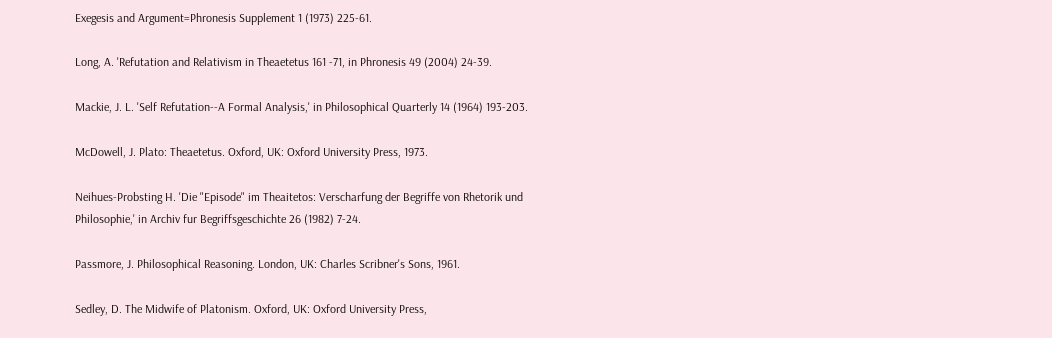Exegesis and Argument=Phronesis Supplement 1 (1973) 225-61.

Long, A. 'Refutation and Relativism in Theaetetus 161 -71, in Phronesis 49 (2004) 24-39.

Mackie, J. L. 'Self Refutation--A Formal Analysis,' in Philosophical Quarterly 14 (1964) 193-203.

McDowell, J. Plato: Theaetetus. Oxford, UK: Oxford University Press, 1973.

Neihues-Probsting H. 'Die "Episode" im Theaitetos: Verscharfung der Begriffe von Rhetorik und Philosophie,' in Archiv fur Begriffsgeschichte 26 (1982) 7-24.

Passmore, J. Philosophical Reasoning. London, UK: Charles Scribner's Sons, 1961.

Sedley, D. The Midwife of Platonism. Oxford, UK: Oxford University Press,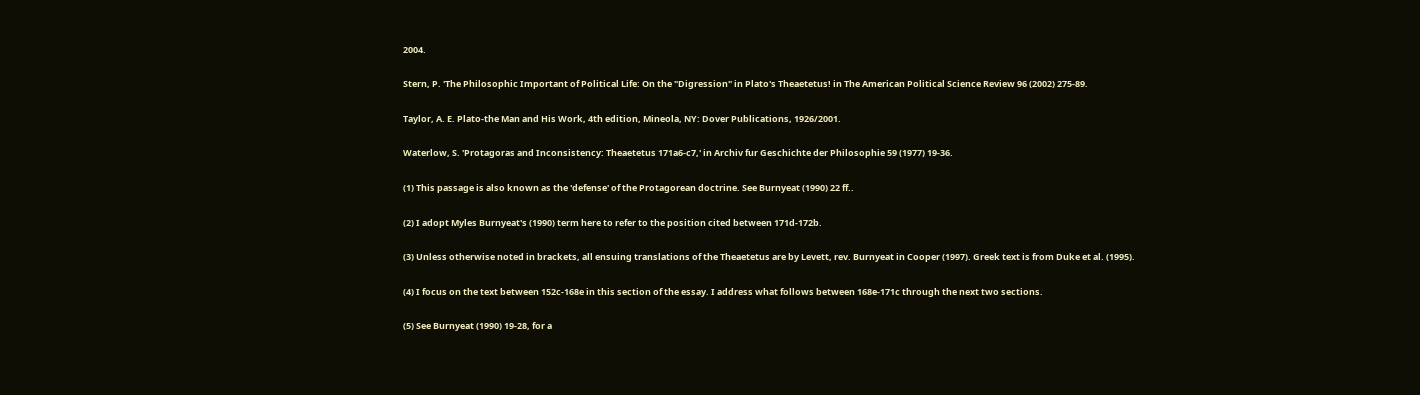2004.

Stern, P. 'The Philosophic Important of Political Life: On the "Digression" in Plato's Theaetetus! in The American Political Science Review 96 (2002) 275-89.

Taylor, A. E. Plato-the Man and His Work, 4th edition, Mineola, NY: Dover Publications, 1926/2001.

Waterlow, S. 'Protagoras and Inconsistency: Theaetetus 171a6-c7,' in Archiv fur Geschichte der Philosophie 59 (1977) 19-36.

(1) This passage is also known as the 'defense' of the Protagorean doctrine. See Burnyeat (1990) 22 ff..

(2) I adopt Myles Burnyeat's (1990) term here to refer to the position cited between 171d-172b.

(3) Unless otherwise noted in brackets, all ensuing translations of the Theaetetus are by Levett, rev. Burnyeat in Cooper (1997). Greek text is from Duke et al. (1995).

(4) I focus on the text between 152c-168e in this section of the essay. I address what follows between 168e-171c through the next two sections.

(5) See Burnyeat (1990) 19-28, for a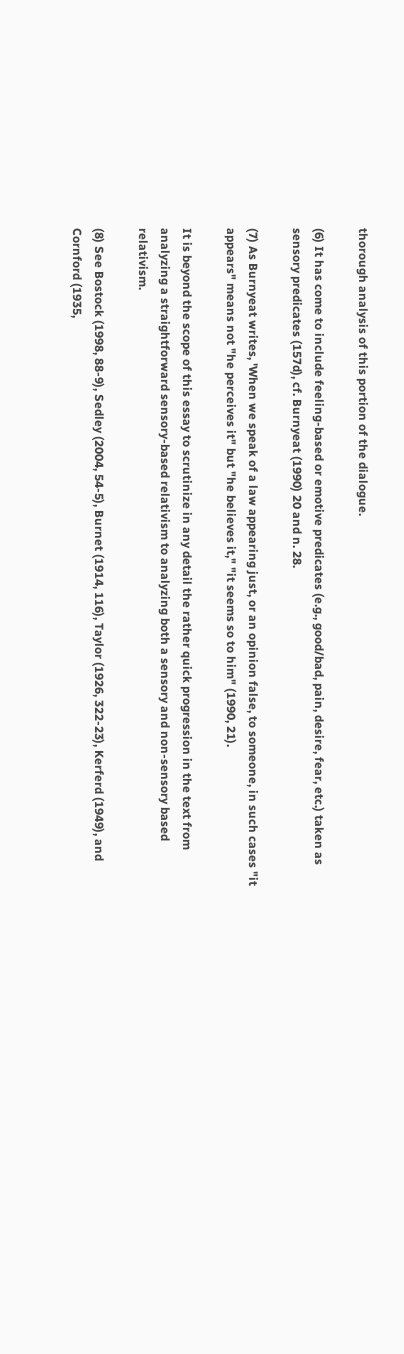thorough analysis of this portion of the dialogue.

(6) It has come to include feeling-based or emotive predicates (e.g., good/bad, pain, desire, fear, etc.) taken as sensory predicates (157d), cf. Burnyeat (1990) 20 and n. 28.

(7) As Burnyeat writes, 'When we speak of a law appearing just, or an opinion false, to someone, in such cases "it appears" means not "he perceives it" but "he believes it," "it seems so to him" (1990, 21).

It is beyond the scope of this essay to scrutinize in any detail the rather quick progression in the text from analyzing a straightforward sensory-based relativism to analyzing both a sensory and non-sensory based relativism.

(8) See Bostock (1998, 88-9), Sedley (2004, 54-5), Burnet (1914, 116), Taylor (1926, 322-23), Kerferd (1949), and Cornford (1935,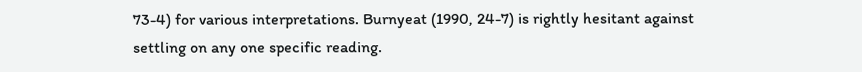73-4) for various interpretations. Burnyeat (1990, 24-7) is rightly hesitant against settling on any one specific reading.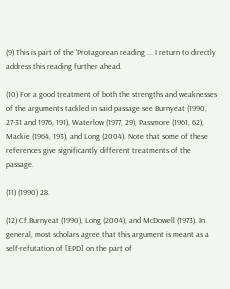(9) This is part of the 'Protagorean reading ... I return to directly address this reading further ahead.

(10) For a good treatment of both the strengths and weaknesses of the arguments tackled in said passage see Burnyeat (1990, 27-31 and 1976, 191), Waterlow (1977, 29), Passmore (1961, 62), Mackie (1964, 193), and Long (2004). Note that some of these references give significantly different treatments of the passage.

(11) (1990) 28.

(12) Cf.Burnyeat (1990), Long (2004), and McDowell (1973). In general, most scholars agree that this argument is meant as a self-refutation of [EPD] on the part of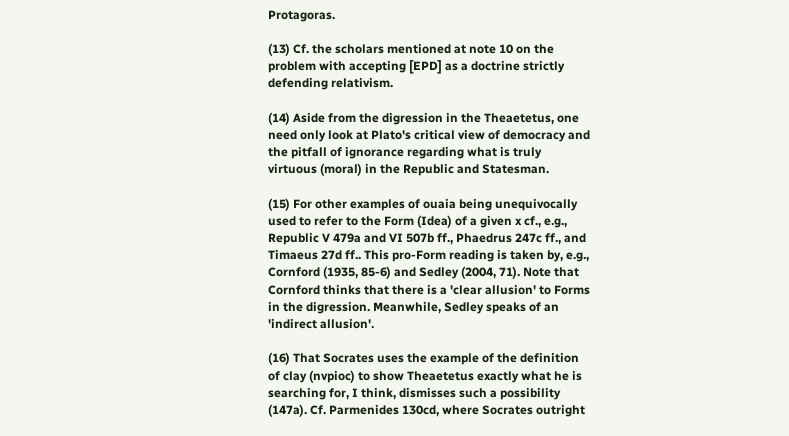Protagoras.

(13) Cf. the scholars mentioned at note 10 on the problem with accepting [EPD] as a doctrine strictly defending relativism.

(14) Aside from the digression in the Theaetetus, one need only look at Plato's critical view of democracy and the pitfall of ignorance regarding what is truly virtuous (moral) in the Republic and Statesman.

(15) For other examples of ouaia being unequivocally used to refer to the Form (Idea) of a given x cf., e.g., Republic V 479a and VI 507b ff., Phaedrus 247c ff., and Timaeus 27d ff.. This pro-Form reading is taken by, e.g., Cornford (1935, 85-6) and Sedley (2004, 71). Note that Cornford thinks that there is a 'clear allusion' to Forms in the digression. Meanwhile, Sedley speaks of an 'indirect allusion'.

(16) That Socrates uses the example of the definition of clay (nvpioc) to show Theaetetus exactly what he is searching for, I think, dismisses such a possibility (147a). Cf. Parmenides 130cd, where Socrates outright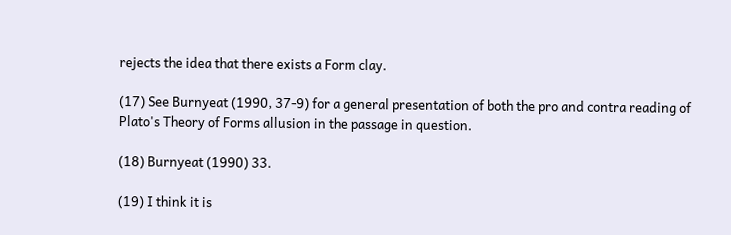rejects the idea that there exists a Form clay.

(17) See Burnyeat (1990, 37-9) for a general presentation of both the pro and contra reading of Plato's Theory of Forms allusion in the passage in question.

(18) Burnyeat (1990) 33.

(19) I think it is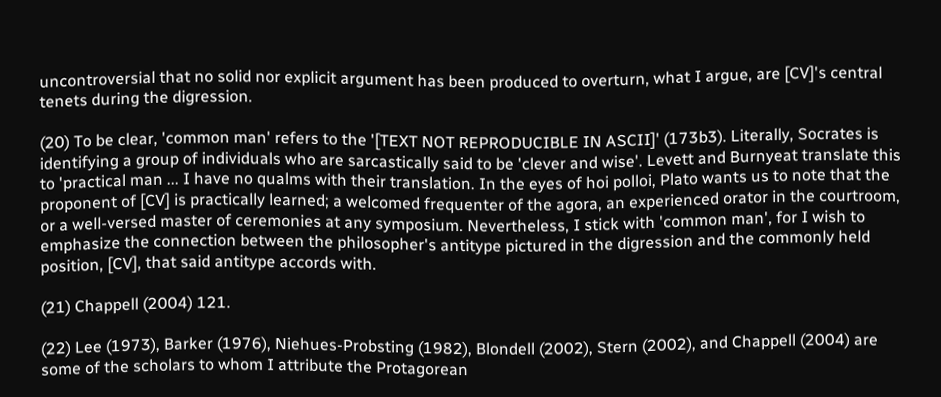uncontroversial that no solid nor explicit argument has been produced to overturn, what I argue, are [CV]'s central tenets during the digression.

(20) To be clear, 'common man' refers to the '[TEXT NOT REPRODUCIBLE IN ASCII]' (173b3). Literally, Socrates is identifying a group of individuals who are sarcastically said to be 'clever and wise'. Levett and Burnyeat translate this to 'practical man ... I have no qualms with their translation. In the eyes of hoi polloi, Plato wants us to note that the proponent of [CV] is practically learned; a welcomed frequenter of the agora, an experienced orator in the courtroom, or a well-versed master of ceremonies at any symposium. Nevertheless, I stick with 'common man', for I wish to emphasize the connection between the philosopher's antitype pictured in the digression and the commonly held position, [CV], that said antitype accords with.

(21) Chappell (2004) 121.

(22) Lee (1973), Barker (1976), Niehues-Probsting (1982), Blondell (2002), Stern (2002), and Chappell (2004) are some of the scholars to whom I attribute the Protagorean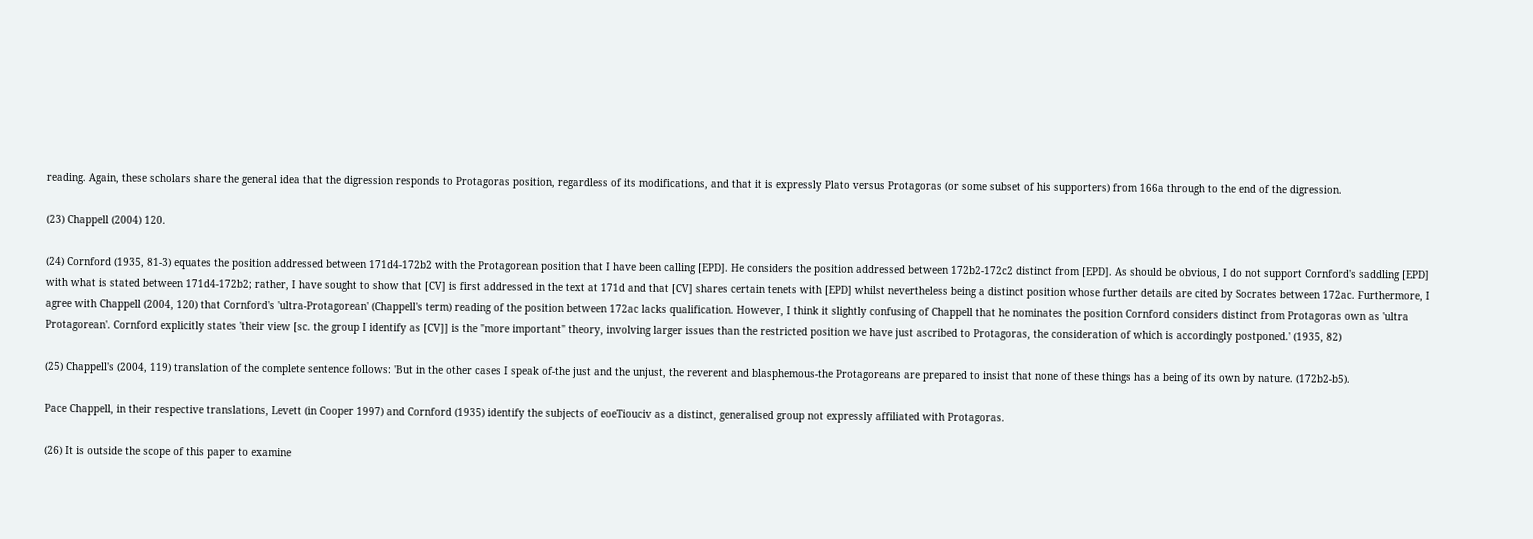reading. Again, these scholars share the general idea that the digression responds to Protagoras position, regardless of its modifications, and that it is expressly Plato versus Protagoras (or some subset of his supporters) from 166a through to the end of the digression.

(23) Chappell (2004) 120.

(24) Cornford (1935, 81-3) equates the position addressed between 171d4-172b2 with the Protagorean position that I have been calling [EPD]. He considers the position addressed between 172b2-172c2 distinct from [EPD]. As should be obvious, I do not support Cornford's saddling [EPD] with what is stated between 171d4-172b2; rather, I have sought to show that [CV] is first addressed in the text at 171d and that [CV] shares certain tenets with [EPD] whilst nevertheless being a distinct position whose further details are cited by Socrates between 172ac. Furthermore, I agree with Chappell (2004, 120) that Cornford's 'ultra-Protagorean' (Chappell's term) reading of the position between 172ac lacks qualification. However, I think it slightly confusing of Chappell that he nominates the position Cornford considers distinct from Protagoras own as 'ultra Protagorean'. Cornford explicitly states 'their view [sc. the group I identify as [CV]] is the "more important" theory, involving larger issues than the restricted position we have just ascribed to Protagoras, the consideration of which is accordingly postponed.' (1935, 82)

(25) Chappell's (2004, 119) translation of the complete sentence follows: 'But in the other cases I speak of-the just and the unjust, the reverent and blasphemous-the Protagoreans are prepared to insist that none of these things has a being of its own by nature. (172b2-b5).

Pace Chappell, in their respective translations, Levett (in Cooper 1997) and Cornford (1935) identify the subjects of eoeTiouciv as a distinct, generalised group not expressly affiliated with Protagoras.

(26) It is outside the scope of this paper to examine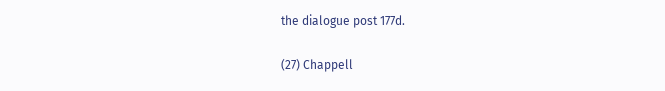the dialogue post 177d.

(27) Chappell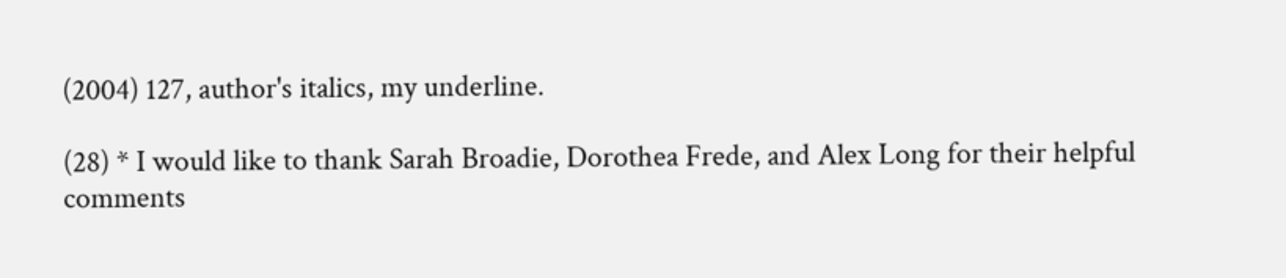(2004) 127, author's italics, my underline.

(28) * I would like to thank Sarah Broadie, Dorothea Frede, and Alex Long for their helpful comments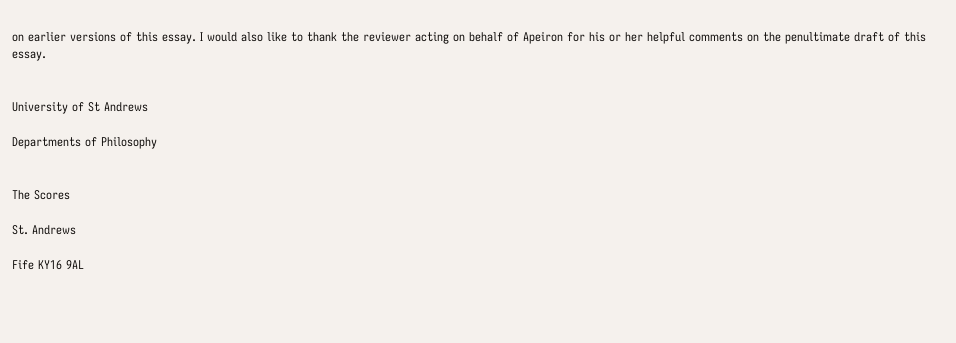on earlier versions of this essay. I would also like to thank the reviewer acting on behalf of Apeiron for his or her helpful comments on the penultimate draft of this essay.


University of St Andrews

Departments of Philosophy


The Scores

St. Andrews

Fife KY16 9AL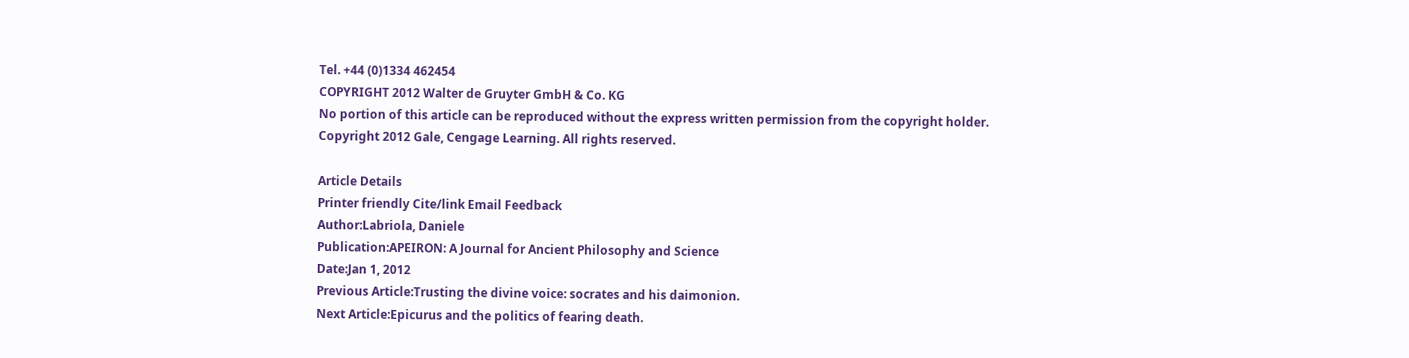Tel. +44 (0)1334 462454
COPYRIGHT 2012 Walter de Gruyter GmbH & Co. KG
No portion of this article can be reproduced without the express written permission from the copyright holder.
Copyright 2012 Gale, Cengage Learning. All rights reserved.

Article Details
Printer friendly Cite/link Email Feedback
Author:Labriola, Daniele
Publication:APEIRON: A Journal for Ancient Philosophy and Science
Date:Jan 1, 2012
Previous Article:Trusting the divine voice: socrates and his daimonion.
Next Article:Epicurus and the politics of fearing death.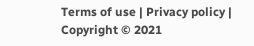Terms of use | Privacy policy | Copyright © 2021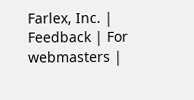Farlex, Inc. | Feedback | For webmasters |